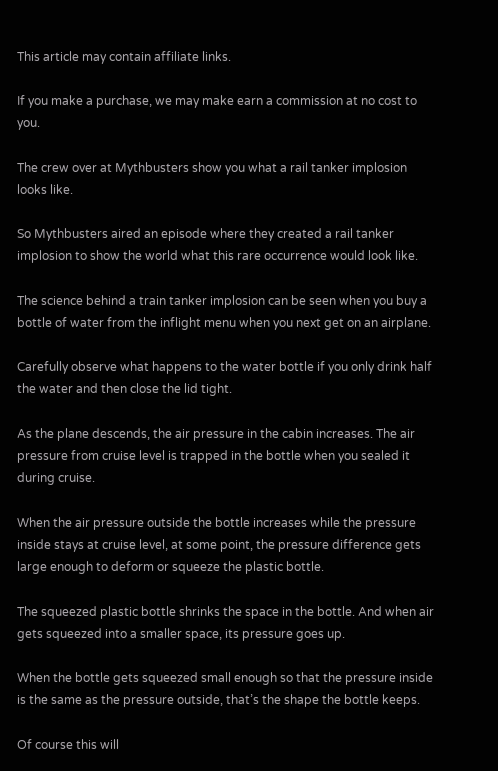This article may contain affiliate links.

If you make a purchase, we may make earn a commission at no cost to you.

The crew over at Mythbusters show you what a rail tanker implosion looks like.

So Mythbusters aired an episode where they created a rail tanker implosion to show the world what this rare occurrence would look like.

The science behind a train tanker implosion can be seen when you buy a bottle of water from the inflight menu when you next get on an airplane.

Carefully observe what happens to the water bottle if you only drink half the water and then close the lid tight.

As the plane descends, the air pressure in the cabin increases. The air pressure from cruise level is trapped in the bottle when you sealed it during cruise.

When the air pressure outside the bottle increases while the pressure inside stays at cruise level, at some point, the pressure difference gets large enough to deform or squeeze the plastic bottle.

The squeezed plastic bottle shrinks the space in the bottle. And when air gets squeezed into a smaller space, its pressure goes up.

When the bottle gets squeezed small enough so that the pressure inside is the same as the pressure outside, that’s the shape the bottle keeps.

Of course this will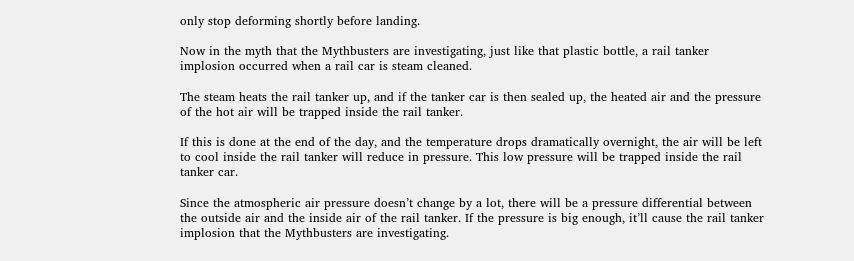only stop deforming shortly before landing.

Now in the myth that the Mythbusters are investigating, just like that plastic bottle, a rail tanker implosion occurred when a rail car is steam cleaned.

The steam heats the rail tanker up, and if the tanker car is then sealed up, the heated air and the pressure of the hot air will be trapped inside the rail tanker.

If this is done at the end of the day, and the temperature drops dramatically overnight, the air will be left to cool inside the rail tanker will reduce in pressure. This low pressure will be trapped inside the rail tanker car.

Since the atmospheric air pressure doesn’t change by a lot, there will be a pressure differential between the outside air and the inside air of the rail tanker. If the pressure is big enough, it’ll cause the rail tanker implosion that the Mythbusters are investigating.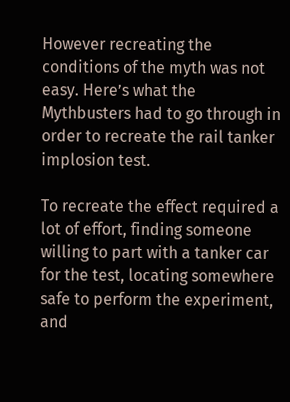However recreating the conditions of the myth was not easy. Here’s what the Mythbusters had to go through in order to recreate the rail tanker implosion test.

To recreate the effect required a lot of effort, finding someone willing to part with a tanker car for the test, locating somewhere safe to perform the experiment, and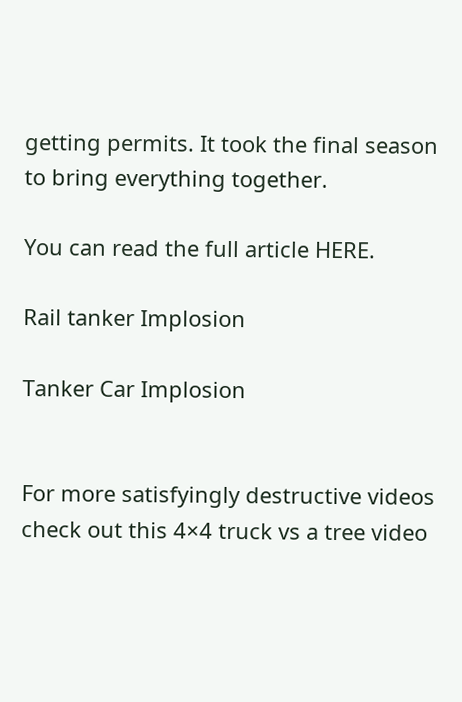getting permits. It took the final season to bring everything together.

You can read the full article HERE.

Rail tanker Implosion

Tanker Car Implosion


For more satisfyingly destructive videos check out this 4×4 truck vs a tree video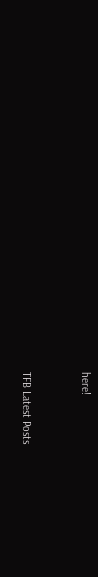here!


TFB Latest Posts